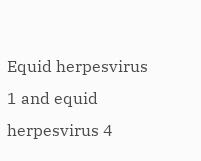Equid herpesvirus 1 and equid herpesvirus 4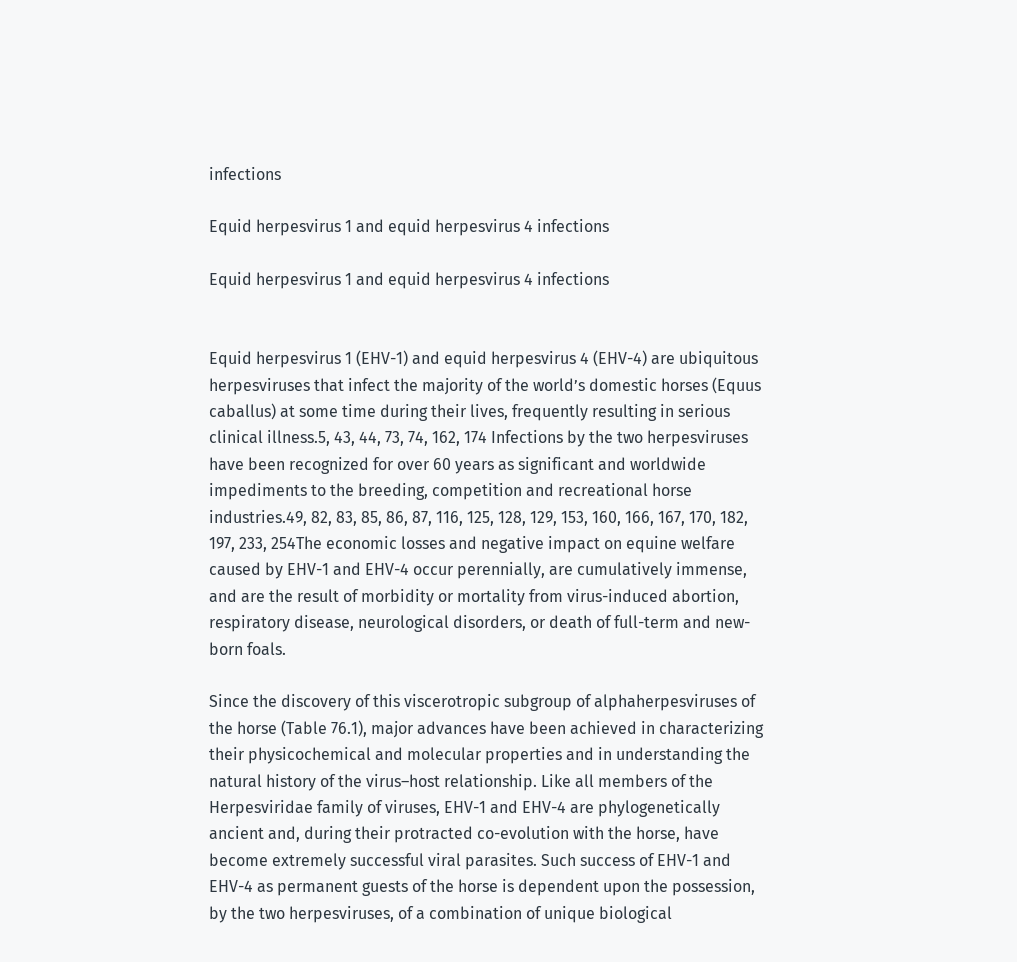infections

Equid herpesvirus 1 and equid herpesvirus 4 infections

Equid herpesvirus 1 and equid herpesvirus 4 infections


Equid herpesvirus 1 (EHV-1) and equid herpesvirus 4 (EHV-4) are ubiquitous herpesviruses that infect the majority of the world’s domestic horses (Equus caballus) at some time during their lives, frequently resulting in serious clinical illness.5, 43, 44, 73, 74, 162, 174 Infections by the two herpesviruses have been recognized for over 60 years as significant and worldwide impediments to the breeding, competition and recreational horse industries.49, 82, 83, 85, 86, 87, 116, 125, 128, 129, 153, 160, 166, 167, 170, 182, 197, 233, 254The economic losses and negative impact on equine welfare caused by EHV-1 and EHV-4 occur perennially, are cumulatively immense, and are the result of morbidity or mortality from virus-induced abortion, respiratory disease, neurological disorders, or death of full-term and new-born foals.

Since the discovery of this viscerotropic subgroup of alphaherpesviruses of the horse (Table 76.1), major advances have been achieved in characterizing their physicochemical and molecular properties and in understanding the natural history of the virus–host relationship. Like all members of the Herpesviridae family of viruses, EHV-1 and EHV-4 are phylogenetically ancient and, during their protracted co-evolution with the horse, have become extremely successful viral parasites. Such success of EHV-1 and EHV-4 as permanent guests of the horse is dependent upon the possession, by the two herpesviruses, of a combination of unique biological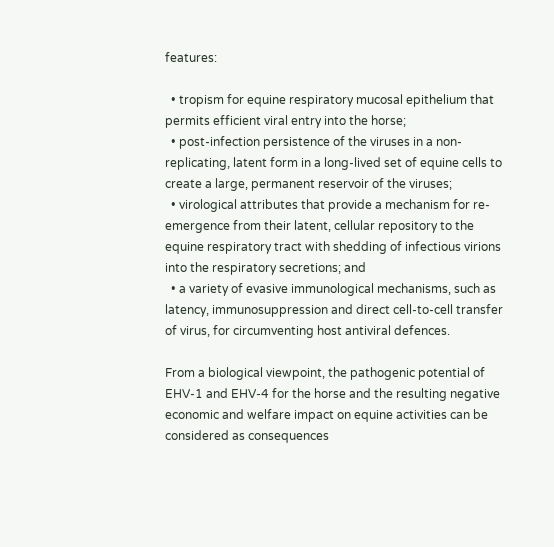features:

  • tropism for equine respiratory mucosal epithelium that permits efficient viral entry into the horse;
  • post-infection persistence of the viruses in a non-replicating, latent form in a long-lived set of equine cells to create a large, permanent reservoir of the viruses;
  • virological attributes that provide a mechanism for re-emergence from their latent, cellular repository to the equine respiratory tract with shedding of infectious virions into the respiratory secretions; and
  • a variety of evasive immunological mechanisms, such as latency, immunosuppression and direct cell-to-cell transfer of virus, for circumventing host antiviral defences.

From a biological viewpoint, the pathogenic potential of EHV-1 and EHV-4 for the horse and the resulting negative economic and welfare impact on equine activities can be considered as consequences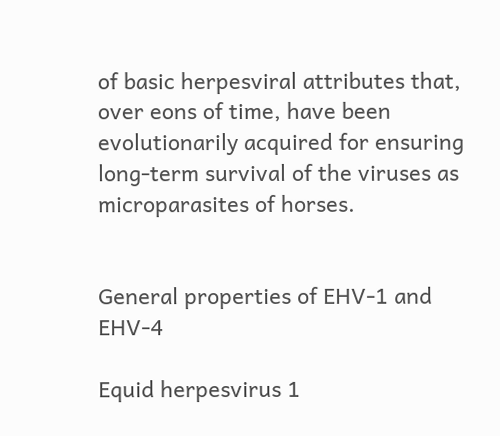of basic herpesviral attributes that, over eons of time, have been evolutionarily acquired for ensuring long-term survival of the viruses as microparasites of horses.


General properties of EHV-1 and EHV-4

Equid herpesvirus 1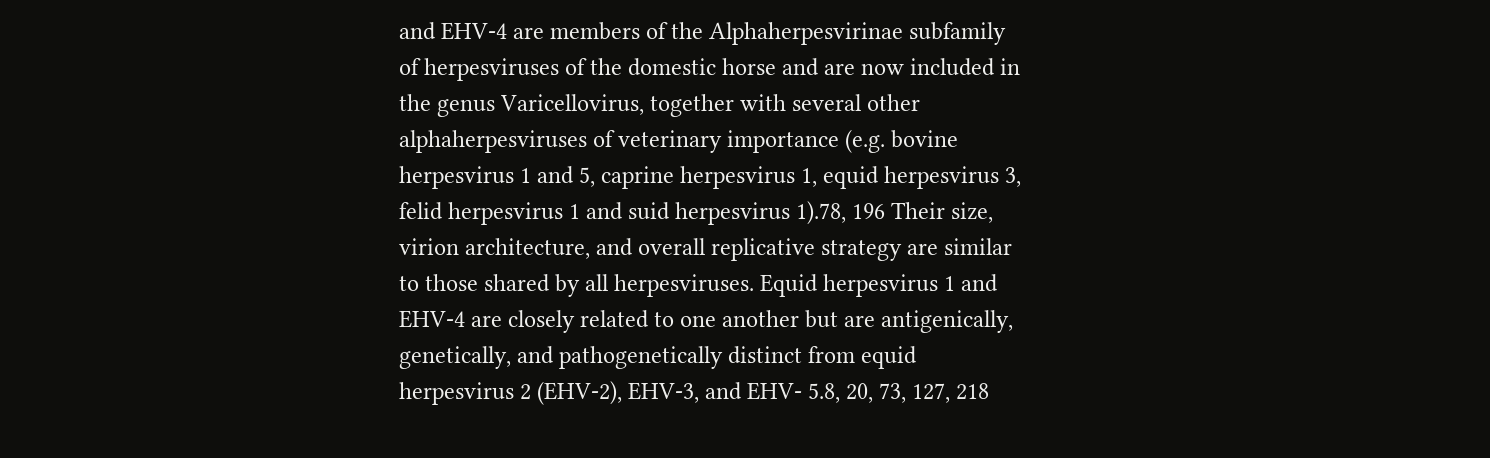and EHV-4 are members of the Alphaherpesvirinae subfamily of herpesviruses of the domestic horse and are now included in the genus Varicellovirus, together with several other alphaherpesviruses of veterinary importance (e.g. bovine herpesvirus 1 and 5, caprine herpesvirus 1, equid herpesvirus 3, felid herpesvirus 1 and suid herpesvirus 1).78, 196 Their size, virion architecture, and overall replicative strategy are similar to those shared by all herpesviruses. Equid herpesvirus 1 and EHV-4 are closely related to one another but are antigenically, genetically, and pathogenetically distinct from equid herpesvirus 2 (EHV-2), EHV-3, and EHV- 5.8, 20, 73, 127, 218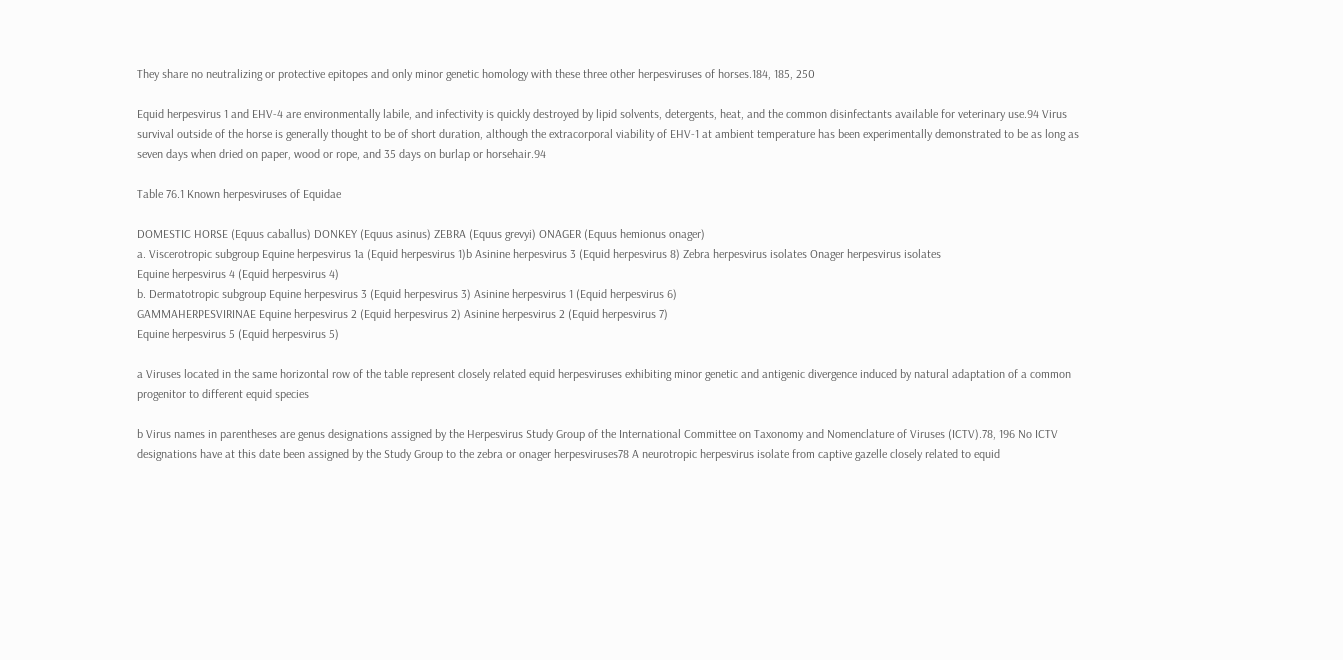They share no neutralizing or protective epitopes and only minor genetic homology with these three other herpesviruses of horses.184, 185, 250

Equid herpesvirus 1 and EHV-4 are environmentally labile, and infectivity is quickly destroyed by lipid solvents, detergents, heat, and the common disinfectants available for veterinary use.94 Virus survival outside of the horse is generally thought to be of short duration, although the extracorporal viability of EHV-1 at ambient temperature has been experimentally demonstrated to be as long as seven days when dried on paper, wood or rope, and 35 days on burlap or horsehair.94

Table 76.1 Known herpesviruses of Equidae

DOMESTIC HORSE (Equus caballus) DONKEY (Equus asinus) ZEBRA (Equus grevyi) ONAGER (Equus hemionus onager)
a. Viscerotropic subgroup Equine herpesvirus 1a (Equid herpesvirus 1)b Asinine herpesvirus 3 (Equid herpesvirus 8) Zebra herpesvirus isolates Onager herpesvirus isolates
Equine herpesvirus 4 (Equid herpesvirus 4)
b. Dermatotropic subgroup Equine herpesvirus 3 (Equid herpesvirus 3) Asinine herpesvirus 1 (Equid herpesvirus 6)
GAMMAHERPESVIRINAE Equine herpesvirus 2 (Equid herpesvirus 2) Asinine herpesvirus 2 (Equid herpesvirus 7)
Equine herpesvirus 5 (Equid herpesvirus 5)

a Viruses located in the same horizontal row of the table represent closely related equid herpesviruses exhibiting minor genetic and antigenic divergence induced by natural adaptation of a common progenitor to different equid species

b Virus names in parentheses are genus designations assigned by the Herpesvirus Study Group of the International Committee on Taxonomy and Nomenclature of Viruses (ICTV).78, 196 No ICTV designations have at this date been assigned by the Study Group to the zebra or onager herpesviruses78 A neurotropic herpesvirus isolate from captive gazelle closely related to equid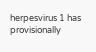herpesvirus 1 has provisionally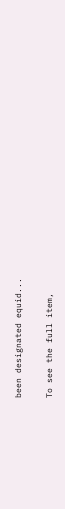been designated equid...

To see the full item,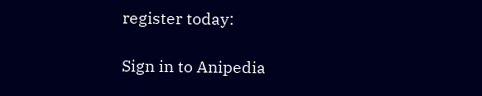register today:

Sign in to Anipedia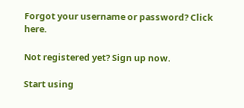Forgot your username or password? Click here.

Not registered yet? Sign up now.

Start using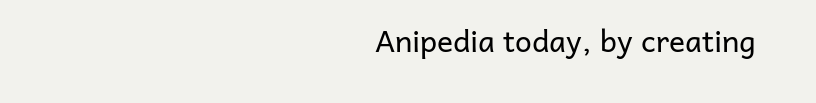Anipedia today, by creating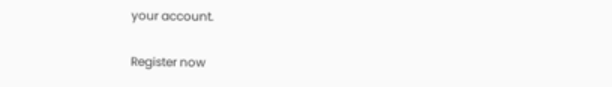your account.

Register now